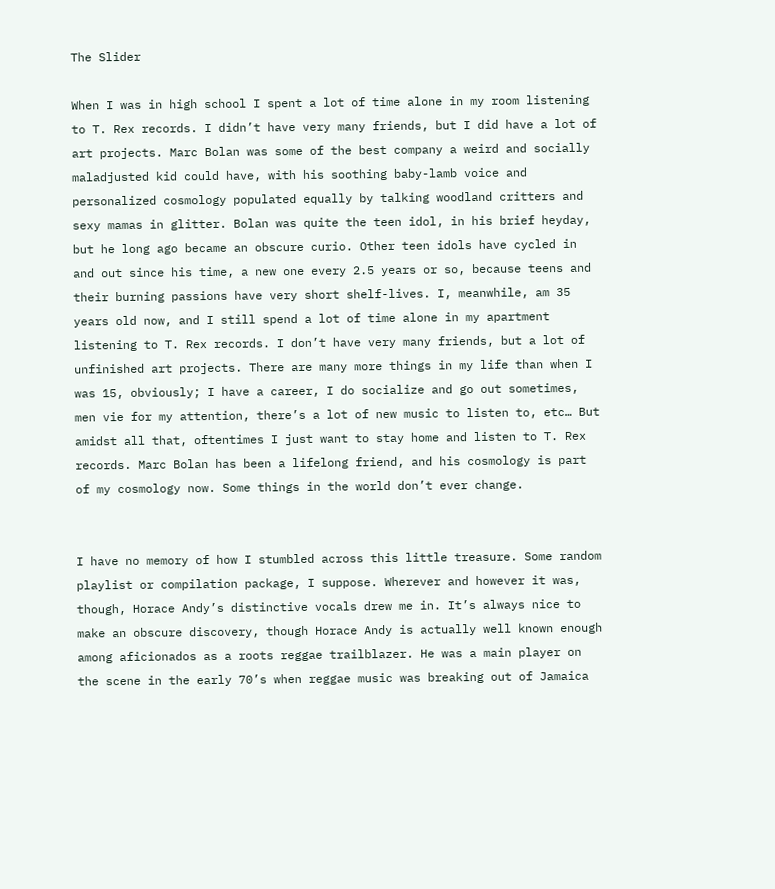The Slider

When I was in high school I spent a lot of time alone in my room listening to T. Rex records. I didn’t have very many friends, but I did have a lot of art projects. Marc Bolan was some of the best company a weird and socially maladjusted kid could have, with his soothing baby-lamb voice and personalized cosmology populated equally by talking woodland critters and sexy mamas in glitter. Bolan was quite the teen idol, in his brief heyday, but he long ago became an obscure curio. Other teen idols have cycled in and out since his time, a new one every 2.5 years or so, because teens and their burning passions have very short shelf-lives. I, meanwhile, am 35 years old now, and I still spend a lot of time alone in my apartment listening to T. Rex records. I don’t have very many friends, but a lot of unfinished art projects. There are many more things in my life than when I was 15, obviously; I have a career, I do socialize and go out sometimes, men vie for my attention, there’s a lot of new music to listen to, etc… But amidst all that, oftentimes I just want to stay home and listen to T. Rex records. Marc Bolan has been a lifelong friend, and his cosmology is part of my cosmology now. Some things in the world don’t ever change.


I have no memory of how I stumbled across this little treasure. Some random playlist or compilation package, I suppose. Wherever and however it was, though, Horace Andy’s distinctive vocals drew me in. It’s always nice to make an obscure discovery, though Horace Andy is actually well known enough among aficionados as a roots reggae trailblazer. He was a main player on the scene in the early 70’s when reggae music was breaking out of Jamaica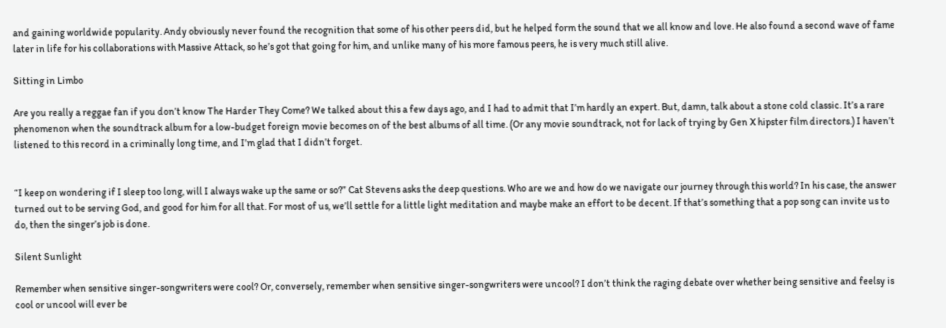and gaining worldwide popularity. Andy obviously never found the recognition that some of his other peers did, but he helped form the sound that we all know and love. He also found a second wave of fame later in life for his collaborations with Massive Attack, so he’s got that going for him, and unlike many of his more famous peers, he is very much still alive.

Sitting in Limbo

Are you really a reggae fan if you don’t know The Harder They Come? We talked about this a few days ago, and I had to admit that I’m hardly an expert. But, damn, talk about a stone cold classic. It’s a rare phenomenon when the soundtrack album for a low-budget foreign movie becomes on of the best albums of all time. (Or any movie soundtrack, not for lack of trying by Gen X hipster film directors.) I haven’t listened to this record in a criminally long time, and I’m glad that I didn’t forget.


“I keep on wondering if I sleep too long, will I always wake up the same or so?” Cat Stevens asks the deep questions. Who are we and how do we navigate our journey through this world? In his case, the answer turned out to be serving God, and good for him for all that. For most of us, we’ll settle for a little light meditation and maybe make an effort to be decent. If that’s something that a pop song can invite us to do, then the singer’s job is done.

Silent Sunlight

Remember when sensitive singer-songwriters were cool? Or, conversely, remember when sensitive singer-songwriters were uncool? I don’t think the raging debate over whether being sensitive and feelsy is cool or uncool will ever be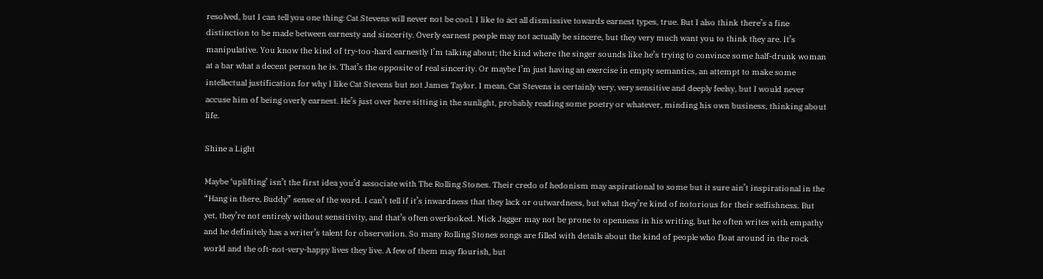resolved, but I can tell you one thing: Cat Stevens will never not be cool. I like to act all dismissive towards earnest types, true. But I also think there’s a fine distinction to be made between earnesty and sincerity. Overly earnest people may not actually be sincere, but they very much want you to think they are. It’s manipulative. You know the kind of try-too-hard earnestly I’m talking about; the kind where the singer sounds like he’s trying to convince some half-drunk woman at a bar what a decent person he is. That’s the opposite of real sincerity. Or maybe I’m just having an exercise in empty semantics, an attempt to make some intellectual justification for why I like Cat Stevens but not James Taylor. I mean, Cat Stevens is certainly very, very sensitive and deeply feelsy, but I would never accuse him of being overly earnest. He’s just over here sitting in the sunlight, probably reading some poetry or whatever, minding his own business, thinking about life.

Shine a Light

Maybe ‘uplifting’ isn’t the first idea you’d associate with The Rolling Stones. Their credo of hedonism may aspirational to some but it sure ain’t inspirational in the “Hang in there, Buddy” sense of the word. I can’t tell if it’s inwardness that they lack or outwardness, but what they’re kind of notorious for their selfishness. But yet, they’re not entirely without sensitivity, and that’s often overlooked. Mick Jagger may not be prone to openness in his writing, but he often writes with empathy and he definitely has a writer’s talent for observation. So many Rolling Stones songs are filled with details about the kind of people who float around in the rock world and the oft-not-very-happy lives they live. A few of them may flourish, but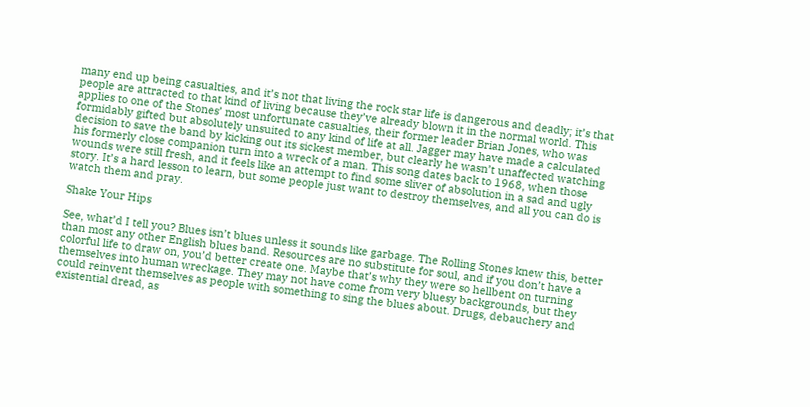many end up being casualties, and it’s not that living the rock star life is dangerous and deadly; it’s that people are attracted to that kind of living because they’ve already blown it in the normal world. This applies to one of the Stones’ most unfortunate casualties, their former leader Brian Jones, who was formidably gifted but absolutely unsuited to any kind of life at all. Jagger may have made a calculated decision to save the band by kicking out its sickest member, but clearly he wasn’t unaffected watching his formerly close companion turn into a wreck of a man. This song dates back to 1968, when those wounds were still fresh, and it feels like an attempt to find some sliver of absolution in a sad and ugly story. It’s a hard lesson to learn, but some people just want to destroy themselves, and all you can do is watch them and pray.

Shake Your Hips

See, what’d I tell you? Blues isn’t blues unless it sounds like garbage. The Rolling Stones knew this, better than most any other English blues band. Resources are no substitute for soul, and if you don’t have a colorful life to draw on, you’d better create one. Maybe that’s why they were so hellbent on turning themselves into human wreckage. They may not have come from very bluesy backgrounds, but they could reinvent themselves as people with something to sing the blues about. Drugs, debauchery and existential dread, as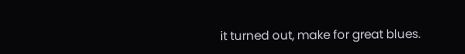it turned out, make for great blues.